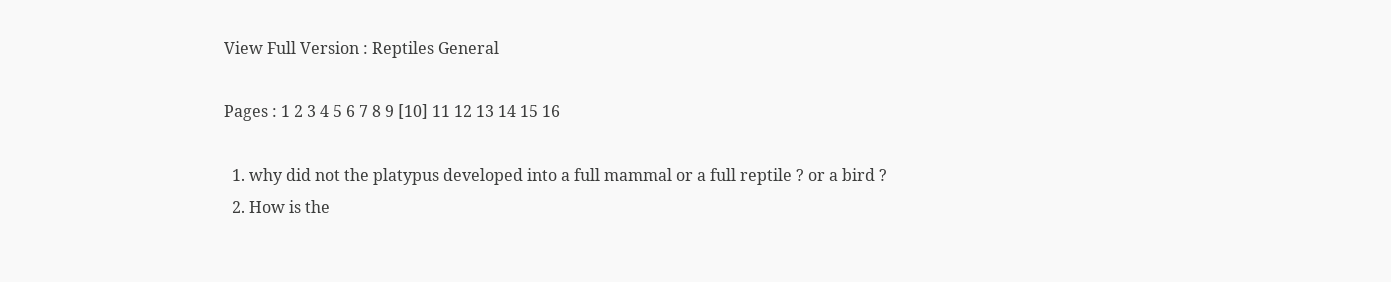View Full Version : Reptiles General

Pages : 1 2 3 4 5 6 7 8 9 [10] 11 12 13 14 15 16

  1. why did not the platypus developed into a full mammal or a full reptile ? or a bird ?
  2. How is the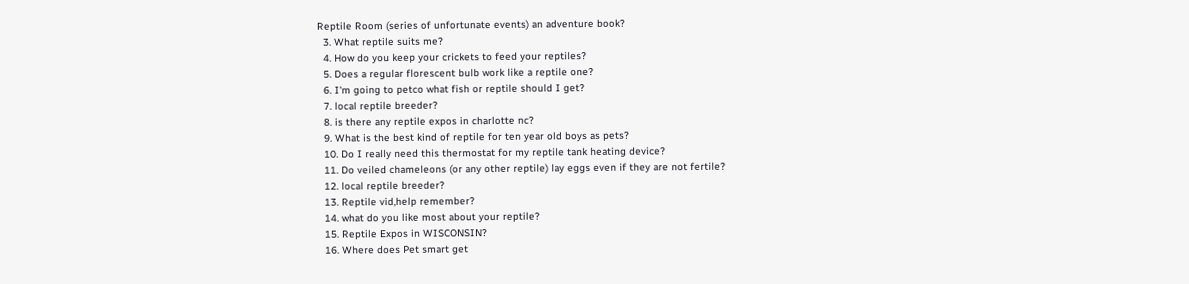Reptile Room (series of unfortunate events) an adventure book?
  3. What reptile suits me?
  4. How do you keep your crickets to feed your reptiles?
  5. Does a regular florescent bulb work like a reptile one?
  6. I'm going to petco what fish or reptile should I get?
  7. local reptile breeder?
  8. is there any reptile expos in charlotte nc?
  9. What is the best kind of reptile for ten year old boys as pets?
  10. Do I really need this thermostat for my reptile tank heating device?
  11. Do veiled chameleons (or any other reptile) lay eggs even if they are not fertile?
  12. local reptile breeder?
  13. Reptile vid,help remember?
  14. what do you like most about your reptile?
  15. Reptile Expos in WISCONSIN?
  16. Where does Pet smart get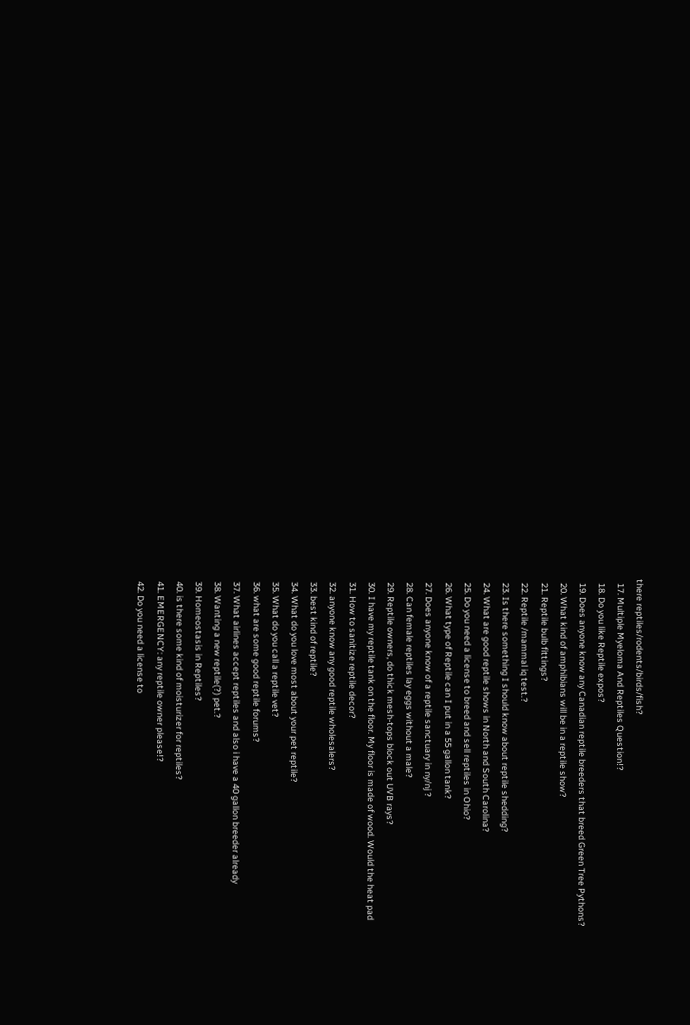there reptiles/rodents/birds/fish?
  17. Multiple Myeloma And Reptiles Question!?
  18. Do you like Reptile expos?
  19. Does anyone know any Canadian reptile breeders that breed Green Tree Pythons?
  20. What kind of amphibians will be in a reptile show?
  21. Reptile bulb fittings?
  22. Reptile /mammal iq test.?
  23. Is there something I should know about reptile shedding?
  24. What are good reptile shows in North and South Carolina?
  25. Do you need a license to breed and sell reptiles in Ohio?
  26. What type of Reptile can I put in a 55 gallon tank?
  27. Does anyone know of a reptile sanctuary in ny/nj ?
  28. Can female reptiles lay eggs without a male?
  29. Reptile owners, do thick mesh-tops block out UVB rays?
  30. I have my reptile tank on the floor. My floor is made of wood. Would the heat pad
  31. How to sanitize reptile decor?
  32. anyone know any good reptile wholesalers?
  33. best kind of reptile?
  34. What do you love most about your pet reptile?
  35. What do you call a reptile vet?
  36. what are some good reptile forums?
  37. What airlines accept reptiles and also i have a 40 gallon breeder already
  38. Wanting a new reptile(?) pet.?
  39. Homeostasis in Reptiles?
  40. is there some kind of moisturizer for reptiles?
  41. EMERGENCY: any reptile owner please!?
  42. Do you need a license to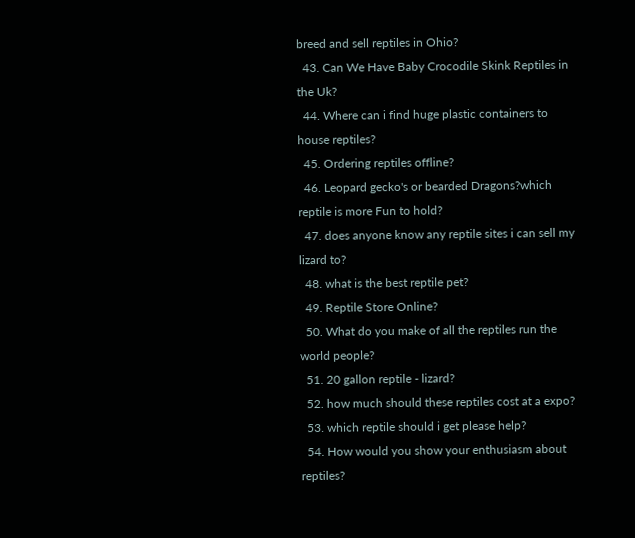breed and sell reptiles in Ohio?
  43. Can We Have Baby Crocodile Skink Reptiles in the Uk?
  44. Where can i find huge plastic containers to house reptiles?
  45. Ordering reptiles offline?
  46. Leopard gecko's or bearded Dragons?which reptile is more Fun to hold?
  47. does anyone know any reptile sites i can sell my lizard to?
  48. what is the best reptile pet?
  49. Reptile Store Online?
  50. What do you make of all the reptiles run the world people?
  51. 20 gallon reptile - lizard?
  52. how much should these reptiles cost at a expo?
  53. which reptile should i get please help?
  54. How would you show your enthusiasm about reptiles?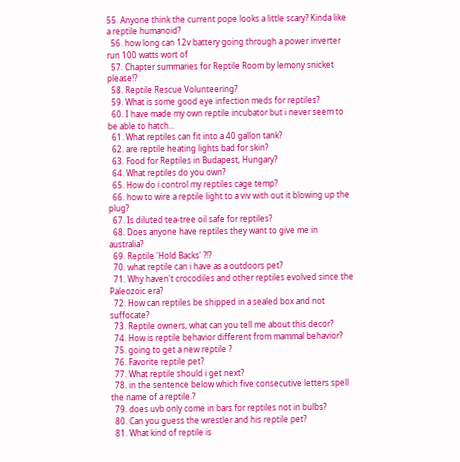55. Anyone think the current pope looks a little scary? Kinda like a reptile humanoid?
  56. how long can 12v battery going through a power inverter run 100 watts wort of
  57. Chapter summaries for Reptile Room by lemony snicket please!?
  58. Reptile Rescue Volunteering?
  59. What is some good eye infection meds for reptiles?
  60. I have made my own reptile incubator but i never seem to be able to hatch...
  61. What reptiles can fit into a 40 gallon tank?
  62. are reptile heating lights bad for skin?
  63. Food for Reptiles in Budapest, Hungary?
  64. What reptiles do you own?
  65. How do i control my reptiles cage temp?
  66. how to wire a reptile light to a viv with out it blowing up the plug?
  67. Is diluted tea-tree oil safe for reptiles?
  68. Does anyone have reptiles they want to give me in australia?
  69. Reptile 'Hold Backs' ?!?
  70. what reptile can i have as a outdoors pet?
  71. Why haven't crocodiles and other reptiles evolved since the Paleozoic era?
  72. How can reptiles be shipped in a sealed box and not suffocate?
  73. Reptile owners, what can you tell me about this decor?
  74. How is reptile behavior different from mammal behavior?
  75. going to get a new reptile ?
  76. Favorite reptile pet?
  77. What reptile should i get next?
  78. in the sentence below which five consecutive letters spell the name of a reptile.?
  79. does uvb only come in bars for reptiles not in bulbs?
  80. Can you guess the wrestler and his reptile pet?
  81. What kind of reptile is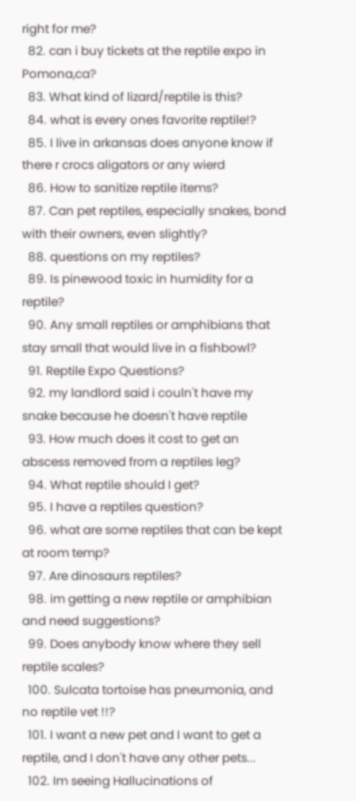right for me?
  82. can i buy tickets at the reptile expo in Pomona,ca?
  83. What kind of lizard/reptile is this?
  84. what is every ones favorite reptile!?
  85. I live in arkansas does anyone know if there r crocs aligators or any wierd
  86. How to sanitize reptile items?
  87. Can pet reptiles, especially snakes, bond with their owners, even slightly?
  88. questions on my reptiles?
  89. Is pinewood toxic in humidity for a reptile?
  90. Any small reptiles or amphibians that stay small that would live in a fishbowl?
  91. Reptile Expo Questions?
  92. my landlord said i couln't have my snake because he doesn't have reptile
  93. How much does it cost to get an abscess removed from a reptiles leg?
  94. What reptile should I get?
  95. I have a reptiles question?
  96. what are some reptiles that can be kept at room temp?
  97. Are dinosaurs reptiles?
  98. im getting a new reptile or amphibian and need suggestions?
  99. Does anybody know where they sell reptile scales?
  100. Sulcata tortoise has pneumonia, and no reptile vet !!?
  101. I want a new pet and I want to get a reptile, and I don't have any other pets...
  102. Im seeing Hallucinations of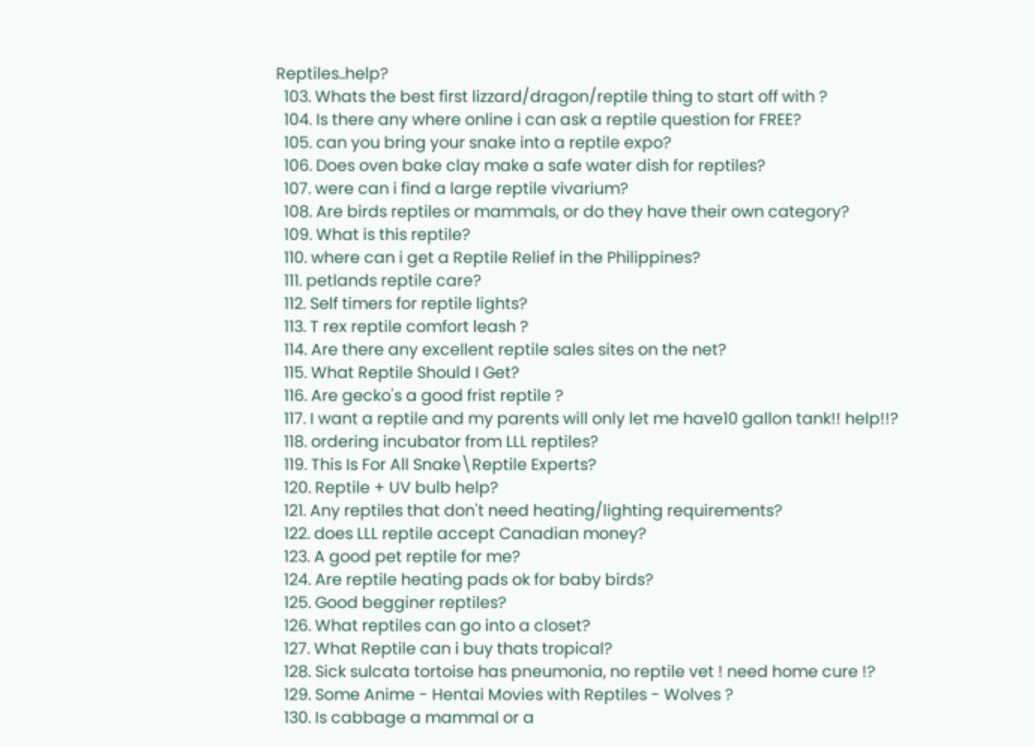Reptiles..help?
  103. Whats the best first lizzard/dragon/reptile thing to start off with ?
  104. Is there any where online i can ask a reptile question for FREE?
  105. can you bring your snake into a reptile expo?
  106. Does oven bake clay make a safe water dish for reptiles?
  107. were can i find a large reptile vivarium?
  108. Are birds reptiles or mammals, or do they have their own category?
  109. What is this reptile?
  110. where can i get a Reptile Relief in the Philippines?
  111. petlands reptile care?
  112. Self timers for reptile lights?
  113. T rex reptile comfort leash ?
  114. Are there any excellent reptile sales sites on the net?
  115. What Reptile Should I Get?
  116. Are gecko's a good frist reptile ?
  117. I want a reptile and my parents will only let me have10 gallon tank!! help!!?
  118. ordering incubator from LLL reptiles?
  119. This Is For All Snake\Reptile Experts?
  120. Reptile + UV bulb help?
  121. Any reptiles that don't need heating/lighting requirements?
  122. does LLL reptile accept Canadian money?
  123. A good pet reptile for me?
  124. Are reptile heating pads ok for baby birds?
  125. Good begginer reptiles?
  126. What reptiles can go into a closet?
  127. What Reptile can i buy thats tropical?
  128. Sick sulcata tortoise has pneumonia, no reptile vet ! need home cure !?
  129. Some Anime - Hentai Movies with Reptiles - Wolves ?
  130. Is cabbage a mammal or a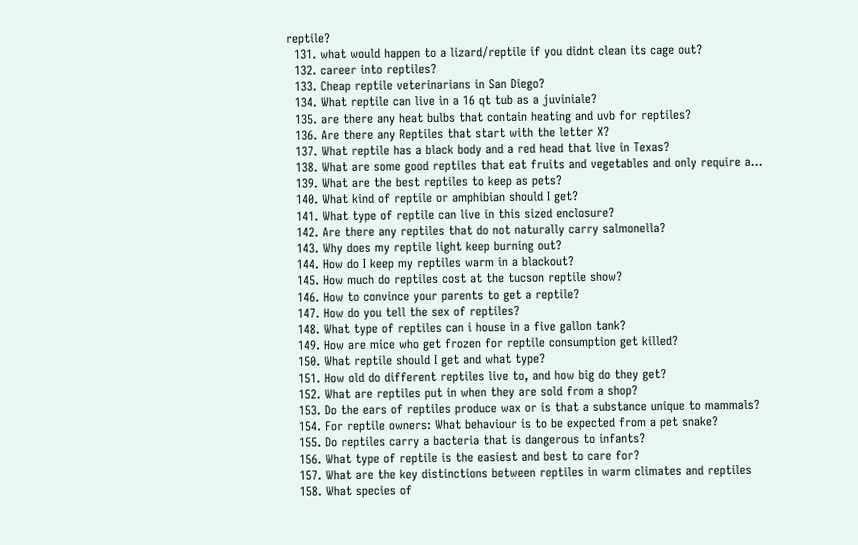reptile?
  131. what would happen to a lizard/reptile if you didnt clean its cage out?
  132. career into reptiles?
  133. Cheap reptile veterinarians in San Diego?
  134. What reptile can live in a 16 qt tub as a juviniale?
  135. are there any heat bulbs that contain heating and uvb for reptiles?
  136. Are there any Reptiles that start with the letter X?
  137. What reptile has a black body and a red head that live in Texas?
  138. What are some good reptiles that eat fruits and vegetables and only require a...
  139. What are the best reptiles to keep as pets?
  140. What kind of reptile or amphibian should I get?
  141. What type of reptile can live in this sized enclosure?
  142. Are there any reptiles that do not naturally carry salmonella?
  143. Why does my reptile light keep burning out?
  144. How do I keep my reptiles warm in a blackout?
  145. How much do reptiles cost at the tucson reptile show?
  146. How to convince your parents to get a reptile?
  147. How do you tell the sex of reptiles?
  148. What type of reptiles can i house in a five gallon tank?
  149. How are mice who get frozen for reptile consumption get killed?
  150. What reptile should I get and what type?
  151. How old do different reptiles live to, and how big do they get?
  152. What are reptiles put in when they are sold from a shop?
  153. Do the ears of reptiles produce wax or is that a substance unique to mammals?
  154. For reptile owners: What behaviour is to be expected from a pet snake?
  155. Do reptiles carry a bacteria that is dangerous to infants?
  156. What type of reptile is the easiest and best to care for?
  157. What are the key distinctions between reptiles in warm climates and reptiles
  158. What species of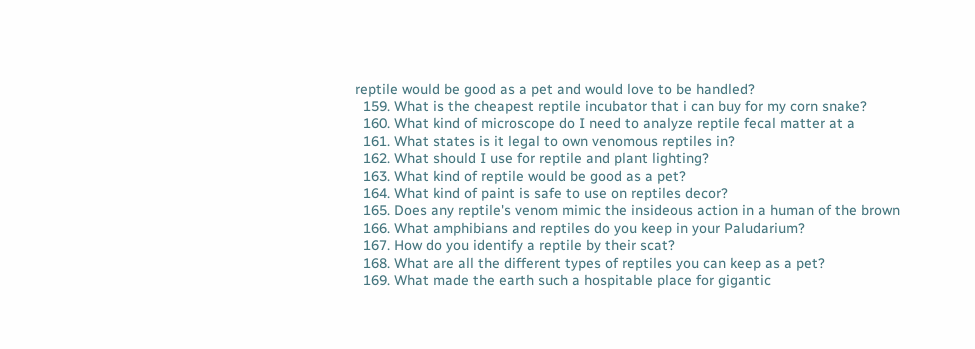reptile would be good as a pet and would love to be handled?
  159. What is the cheapest reptile incubator that i can buy for my corn snake?
  160. What kind of microscope do I need to analyze reptile fecal matter at a
  161. What states is it legal to own venomous reptiles in?
  162. What should I use for reptile and plant lighting?
  163. What kind of reptile would be good as a pet?
  164. What kind of paint is safe to use on reptiles decor?
  165. Does any reptile's venom mimic the insideous action in a human of the brown
  166. What amphibians and reptiles do you keep in your Paludarium?
  167. How do you identify a reptile by their scat?
  168. What are all the different types of reptiles you can keep as a pet?
  169. What made the earth such a hospitable place for gigantic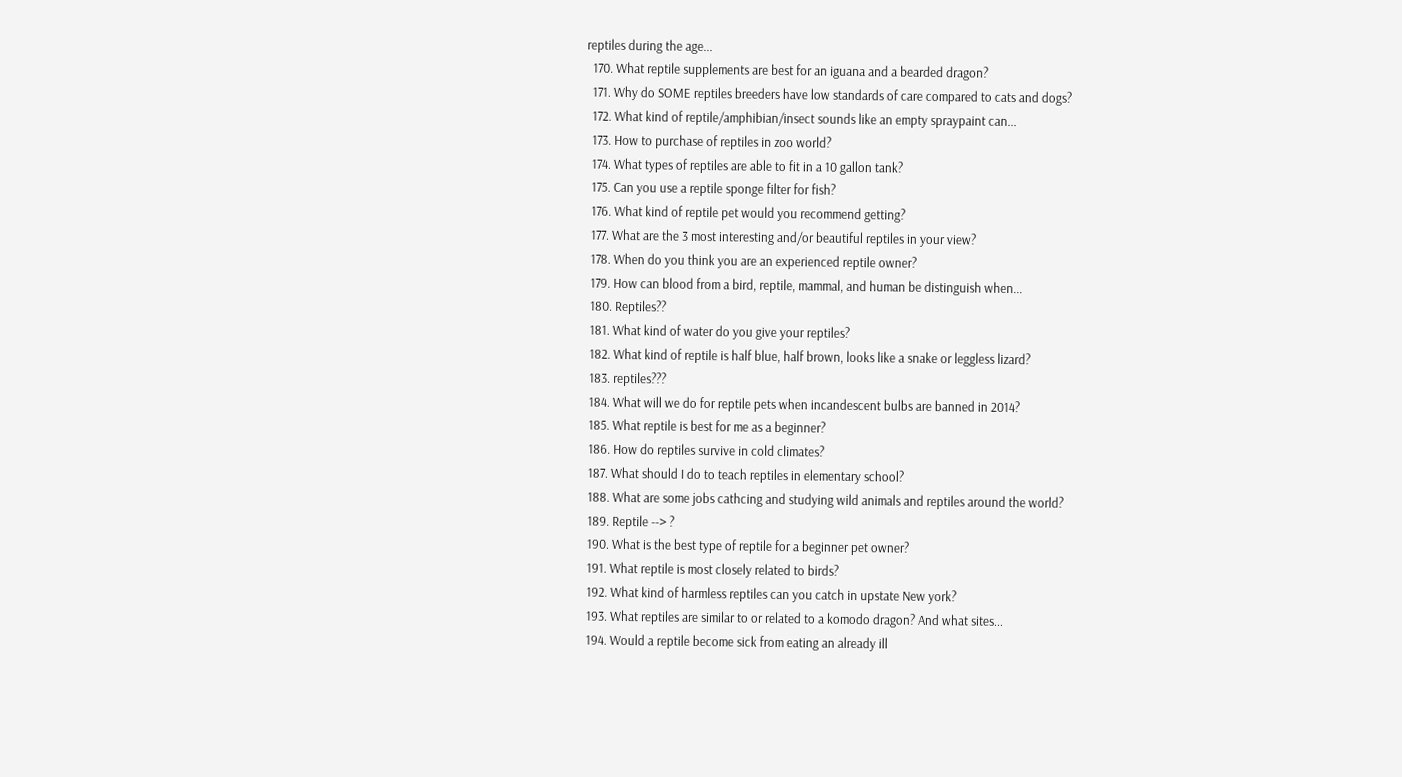reptiles during the age...
  170. What reptile supplements are best for an iguana and a bearded dragon?
  171. Why do SOME reptiles breeders have low standards of care compared to cats and dogs?
  172. What kind of reptile/amphibian/insect sounds like an empty spraypaint can...
  173. How to purchase of reptiles in zoo world?
  174. What types of reptiles are able to fit in a 10 gallon tank?
  175. Can you use a reptile sponge filter for fish?
  176. What kind of reptile pet would you recommend getting?
  177. What are the 3 most interesting and/or beautiful reptiles in your view?
  178. When do you think you are an experienced reptile owner?
  179. How can blood from a bird, reptile, mammal, and human be distinguish when...
  180. Reptiles??
  181. What kind of water do you give your reptiles?
  182. What kind of reptile is half blue, half brown, looks like a snake or leggless lizard?
  183. reptiles???
  184. What will we do for reptile pets when incandescent bulbs are banned in 2014?
  185. What reptile is best for me as a beginner?
  186. How do reptiles survive in cold climates?
  187. What should I do to teach reptiles in elementary school?
  188. What are some jobs cathcing and studying wild animals and reptiles around the world?
  189. Reptile --> ?
  190. What is the best type of reptile for a beginner pet owner?
  191. What reptile is most closely related to birds?
  192. What kind of harmless reptiles can you catch in upstate New york?
  193. What reptiles are similar to or related to a komodo dragon? And what sites...
  194. Would a reptile become sick from eating an already ill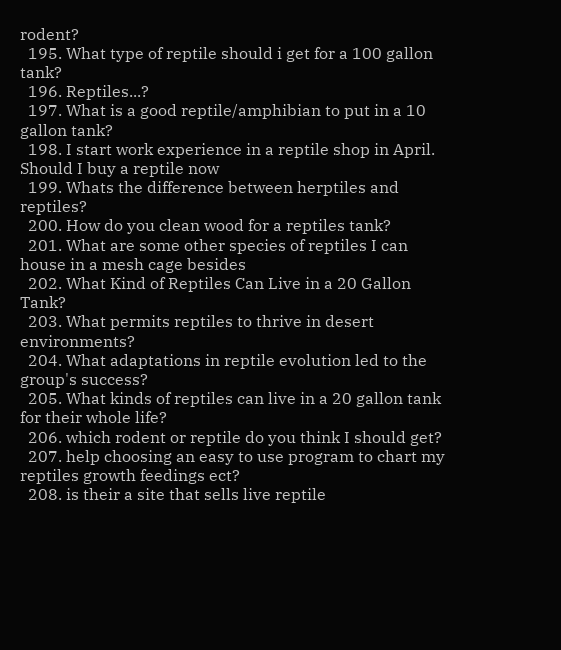rodent?
  195. What type of reptile should i get for a 100 gallon tank?
  196. Reptiles...?
  197. What is a good reptile/amphibian to put in a 10 gallon tank?
  198. I start work experience in a reptile shop in April. Should I buy a reptile now
  199. Whats the difference between herptiles and reptiles?
  200. How do you clean wood for a reptiles tank?
  201. What are some other species of reptiles I can house in a mesh cage besides
  202. What Kind of Reptiles Can Live in a 20 Gallon Tank?
  203. What permits reptiles to thrive in desert environments?
  204. What adaptations in reptile evolution led to the group's success?
  205. What kinds of reptiles can live in a 20 gallon tank for their whole life?
  206. which rodent or reptile do you think I should get?
  207. help choosing an easy to use program to chart my reptiles growth feedings ect?
  208. is their a site that sells live reptile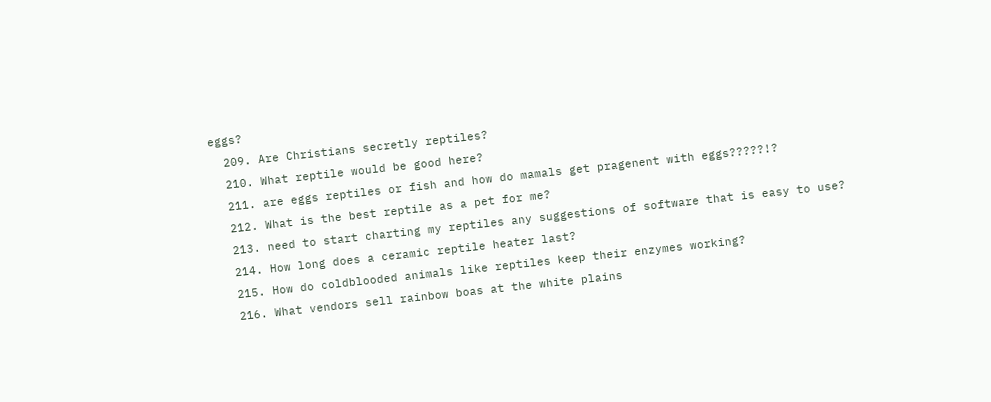eggs?
  209. Are Christians secretly reptiles?
  210. What reptile would be good here?
  211. are eggs reptiles or fish and how do mamals get pragenent with eggs?????!?
  212. What is the best reptile as a pet for me?
  213. need to start charting my reptiles any suggestions of software that is easy to use?
  214. How long does a ceramic reptile heater last?
  215. How do coldblooded animals like reptiles keep their enzymes working?
  216. What vendors sell rainbow boas at the white plains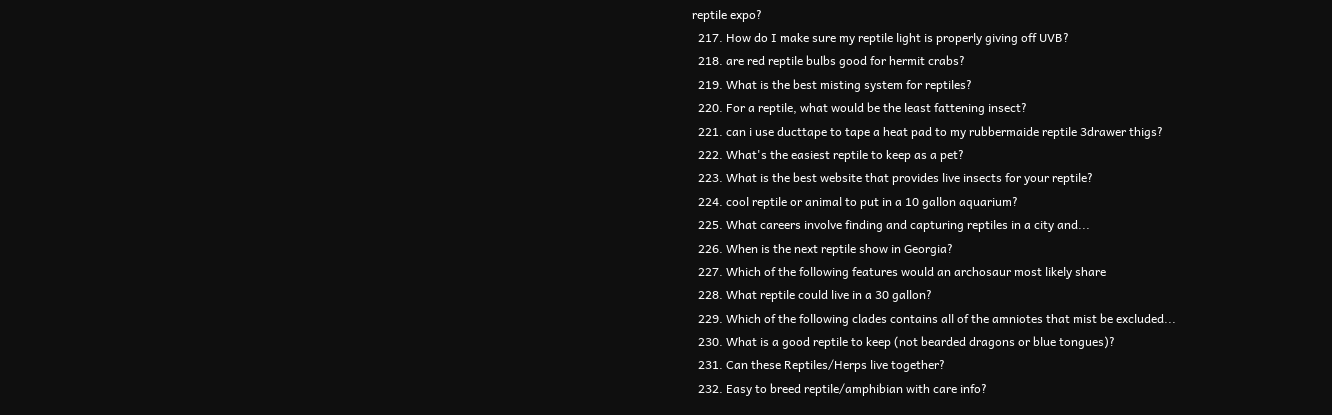reptile expo?
  217. How do I make sure my reptile light is properly giving off UVB?
  218. are red reptile bulbs good for hermit crabs?
  219. What is the best misting system for reptiles?
  220. For a reptile, what would be the least fattening insect?
  221. can i use ducttape to tape a heat pad to my rubbermaide reptile 3drawer thigs?
  222. What's the easiest reptile to keep as a pet?
  223. What is the best website that provides live insects for your reptile?
  224. cool reptile or animal to put in a 10 gallon aquarium?
  225. What careers involve finding and capturing reptiles in a city and...
  226. When is the next reptile show in Georgia?
  227. Which of the following features would an archosaur most likely share
  228. What reptile could live in a 30 gallon?
  229. Which of the following clades contains all of the amniotes that mist be excluded...
  230. What is a good reptile to keep (not bearded dragons or blue tongues)?
  231. Can these Reptiles/Herps live together?
  232. Easy to breed reptile/amphibian with care info?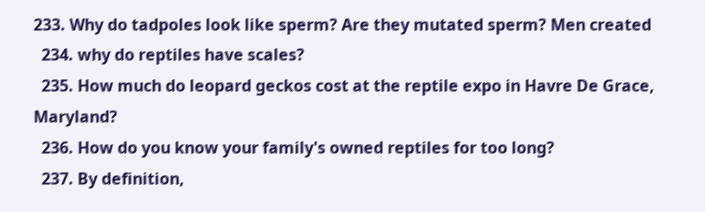233. Why do tadpoles look like sperm? Are they mutated sperm? Men created
  234. why do reptiles have scales?
  235. How much do leopard geckos cost at the reptile expo in Havre De Grace, Maryland?
  236. How do you know your family's owned reptiles for too long?
  237. By definition,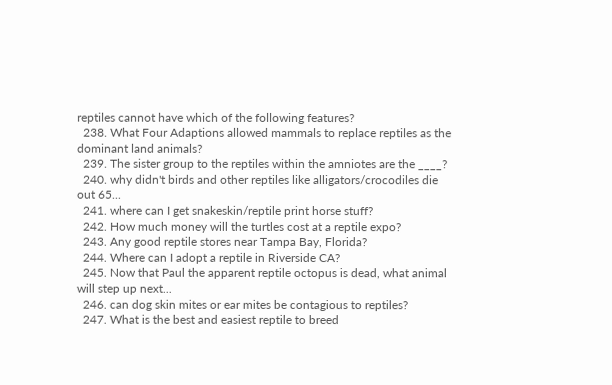reptiles cannot have which of the following features?
  238. What Four Adaptions allowed mammals to replace reptiles as the dominant land animals?
  239. The sister group to the reptiles within the amniotes are the ____?
  240. why didn't birds and other reptiles like alligators/crocodiles die out 65...
  241. where can I get snakeskin/reptile print horse stuff?
  242. How much money will the turtles cost at a reptile expo?
  243. Any good reptile stores near Tampa Bay, Florida?
  244. Where can I adopt a reptile in Riverside CA?
  245. Now that Paul the apparent reptile octopus is dead, what animal will step up next...
  246. can dog skin mites or ear mites be contagious to reptiles?
  247. What is the best and easiest reptile to breed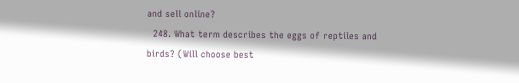and sell online?
  248. What term describes the eggs of reptiles and birds? (Will choose best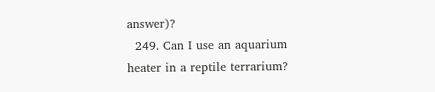answer)?
  249. Can I use an aquarium heater in a reptile terrarium?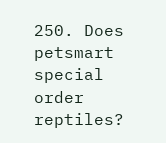250. Does petsmart special order reptiles?